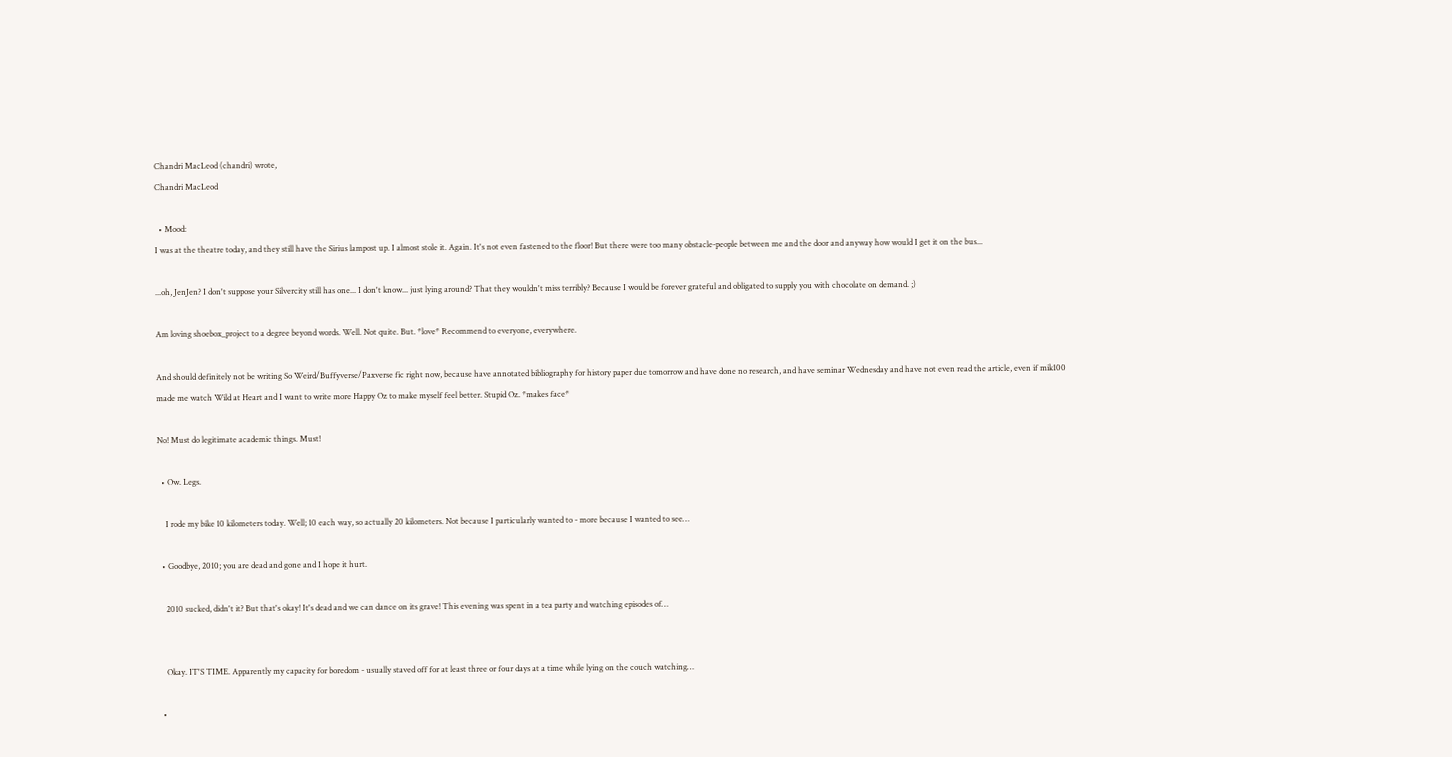Chandri MacLeod (chandri) wrote,
Chandri MacLeod

  • Mood:
I was at the theatre today, and they still have the Sirius lampost up. I almost stole it. Again. It's not even fastened to the floor! But there were too many obstacle-people between me and the door and anyway how would I get it on the bus...

...oh, JenJen? I don't suppose your Silvercity still has one... I don't know... just lying around? That they wouldn't miss terribly? Because I would be forever grateful and obligated to supply you with chocolate on demand. ;)

Am loving shoebox_project to a degree beyond words. Well. Not quite. But. *love* Recommend to everyone, everywhere.

And should definitely not be writing So Weird/Buffyverse/Paxverse fic right now, because have annotated bibliography for history paper due tomorrow and have done no research, and have seminar Wednesday and have not even read the article, even if mik100 made me watch Wild at Heart and I want to write more Happy Oz to make myself feel better. Stupid Oz. *makes face*

No! Must do legitimate academic things. Must!

  • Ow. Legs.

    I rode my bike 10 kilometers today. Well; 10 each way, so actually 20 kilometers. Not because I particularly wanted to - more because I wanted to see…

  • Goodbye, 2010; you are dead and gone and I hope it hurt.

    2010 sucked, didn't it? But that's okay! It's dead and we can dance on its grave! This evening was spent in a tea party and watching episodes of…


    Okay. IT'S TIME. Apparently my capacity for boredom - usually staved off for at least three or four days at a time while lying on the couch watching…

  •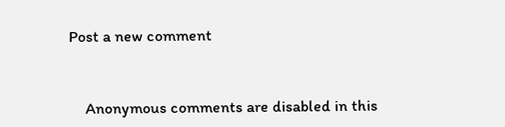Post a new comment


    Anonymous comments are disabled in this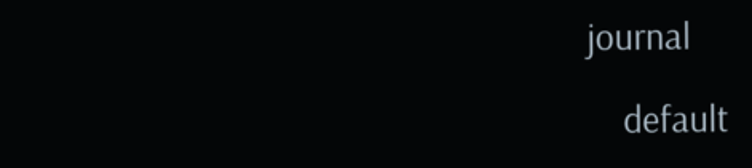journal

    default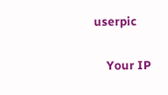userpic

    Your IP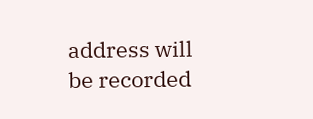address will be recorded